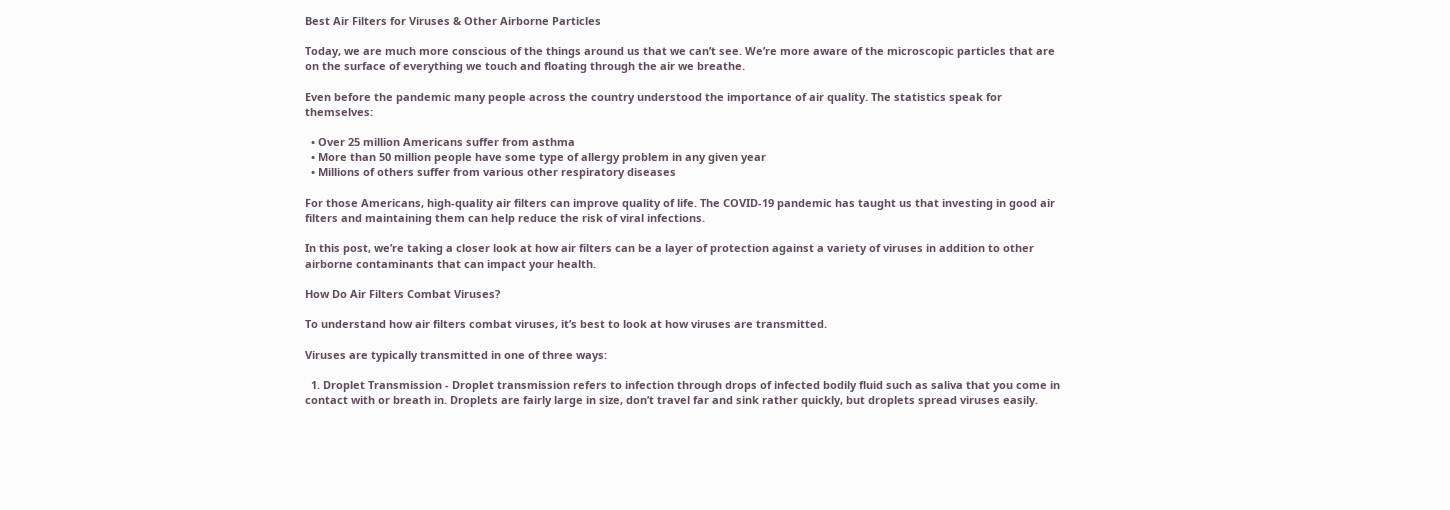Best Air Filters for Viruses & Other Airborne Particles

Today, we are much more conscious of the things around us that we can’t see. We’re more aware of the microscopic particles that are on the surface of everything we touch and floating through the air we breathe.

Even before the pandemic many people across the country understood the importance of air quality. The statistics speak for themselves:

  • Over 25 million Americans suffer from asthma
  • More than 50 million people have some type of allergy problem in any given year
  • Millions of others suffer from various other respiratory diseases

For those Americans, high-quality air filters can improve quality of life. The COVID-19 pandemic has taught us that investing in good air filters and maintaining them can help reduce the risk of viral infections.

In this post, we’re taking a closer look at how air filters can be a layer of protection against a variety of viruses in addition to other airborne contaminants that can impact your health.

How Do Air Filters Combat Viruses?

To understand how air filters combat viruses, it’s best to look at how viruses are transmitted.

Viruses are typically transmitted in one of three ways:

  1. Droplet Transmission - Droplet transmission refers to infection through drops of infected bodily fluid such as saliva that you come in contact with or breath in. Droplets are fairly large in size, don’t travel far and sink rather quickly, but droplets spread viruses easily.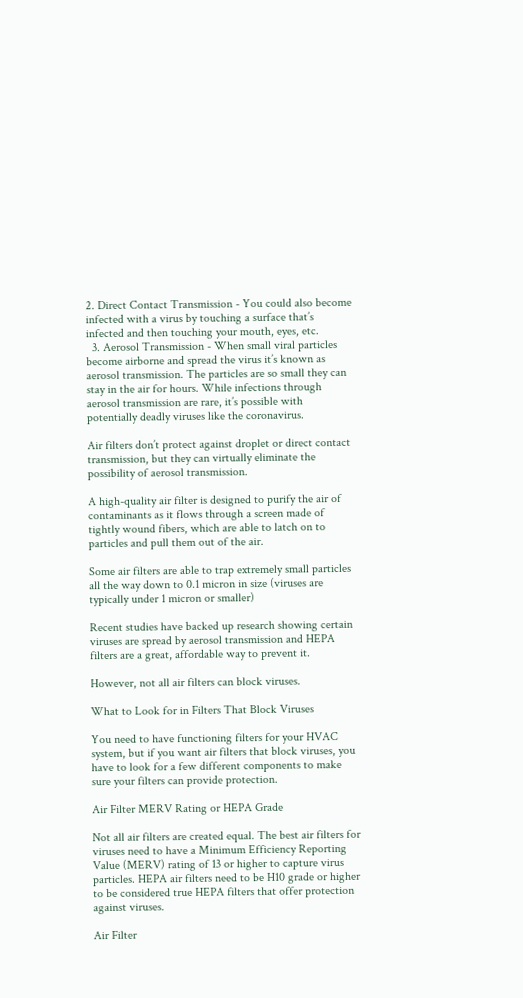2. Direct Contact Transmission - You could also become infected with a virus by touching a surface that’s infected and then touching your mouth, eyes, etc.
  3. Aerosol Transmission - When small viral particles become airborne and spread the virus it’s known as aerosol transmission. The particles are so small they can stay in the air for hours. While infections through aerosol transmission are rare, it’s possible with potentially deadly viruses like the coronavirus.

Air filters don’t protect against droplet or direct contact transmission, but they can virtually eliminate the possibility of aerosol transmission.

A high-quality air filter is designed to purify the air of contaminants as it flows through a screen made of tightly wound fibers, which are able to latch on to particles and pull them out of the air.

Some air filters are able to trap extremely small particles all the way down to 0.1 micron in size (viruses are typically under 1 micron or smaller)

Recent studies have backed up research showing certain viruses are spread by aerosol transmission and HEPA filters are a great, affordable way to prevent it.

However, not all air filters can block viruses.

What to Look for in Filters That Block Viruses

You need to have functioning filters for your HVAC system, but if you want air filters that block viruses, you have to look for a few different components to make sure your filters can provide protection.

Air Filter MERV Rating or HEPA Grade

Not all air filters are created equal. The best air filters for viruses need to have a Minimum Efficiency Reporting Value (MERV) rating of 13 or higher to capture virus particles. HEPA air filters need to be H10 grade or higher to be considered true HEPA filters that offer protection against viruses.

Air Filter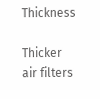Thickness

Thicker air filters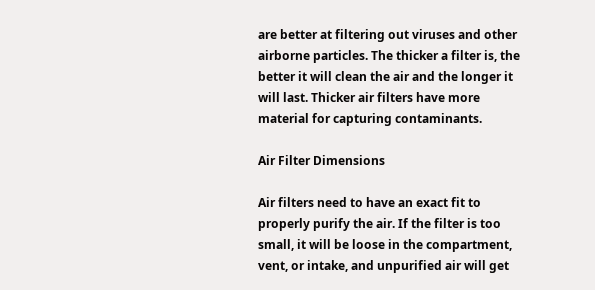are better at filtering out viruses and other airborne particles. The thicker a filter is, the better it will clean the air and the longer it will last. Thicker air filters have more material for capturing contaminants.

Air Filter Dimensions

Air filters need to have an exact fit to properly purify the air. If the filter is too small, it will be loose in the compartment, vent, or intake, and unpurified air will get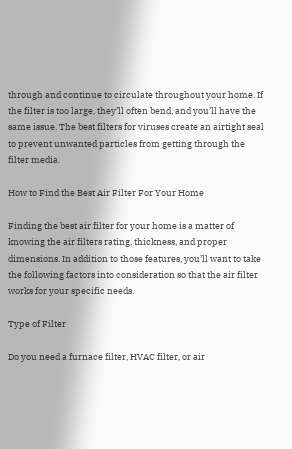through and continue to circulate throughout your home. If the filter is too large, they’ll often bend, and you’ll have the same issue. The best filters for viruses create an airtight seal to prevent unwanted particles from getting through the filter media.

How to Find the Best Air Filter For Your Home

Finding the best air filter for your home is a matter of knowing the air filters rating, thickness, and proper dimensions. In addition to those features, you’ll want to take the following factors into consideration so that the air filter works for your specific needs.

Type of Filter

Do you need a furnace filter, HVAC filter, or air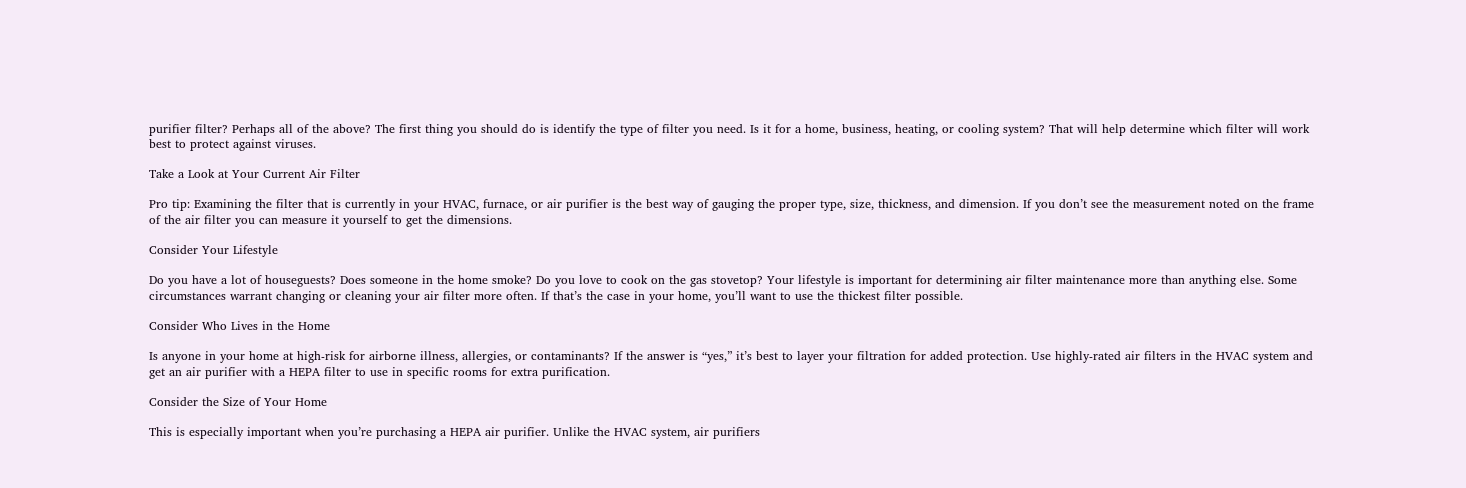purifier filter? Perhaps all of the above? The first thing you should do is identify the type of filter you need. Is it for a home, business, heating, or cooling system? That will help determine which filter will work best to protect against viruses.

Take a Look at Your Current Air Filter

Pro tip: Examining the filter that is currently in your HVAC, furnace, or air purifier is the best way of gauging the proper type, size, thickness, and dimension. If you don’t see the measurement noted on the frame of the air filter you can measure it yourself to get the dimensions.

Consider Your Lifestyle

Do you have a lot of houseguests? Does someone in the home smoke? Do you love to cook on the gas stovetop? Your lifestyle is important for determining air filter maintenance more than anything else. Some circumstances warrant changing or cleaning your air filter more often. If that’s the case in your home, you’ll want to use the thickest filter possible.

Consider Who Lives in the Home

Is anyone in your home at high-risk for airborne illness, allergies, or contaminants? If the answer is “yes,” it’s best to layer your filtration for added protection. Use highly-rated air filters in the HVAC system and get an air purifier with a HEPA filter to use in specific rooms for extra purification.

Consider the Size of Your Home

This is especially important when you’re purchasing a HEPA air purifier. Unlike the HVAC system, air purifiers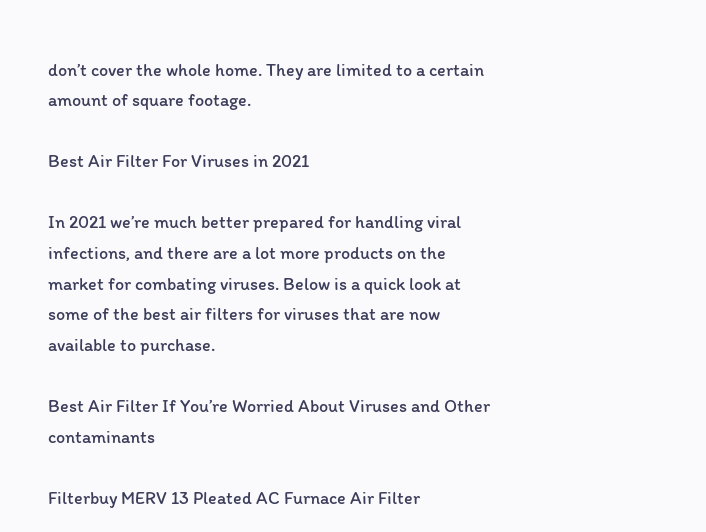don’t cover the whole home. They are limited to a certain amount of square footage.

Best Air Filter For Viruses in 2021

In 2021 we’re much better prepared for handling viral infections, and there are a lot more products on the market for combating viruses. Below is a quick look at some of the best air filters for viruses that are now available to purchase.

Best Air Filter If You’re Worried About Viruses and Other contaminants

Filterbuy MERV 13 Pleated AC Furnace Air Filter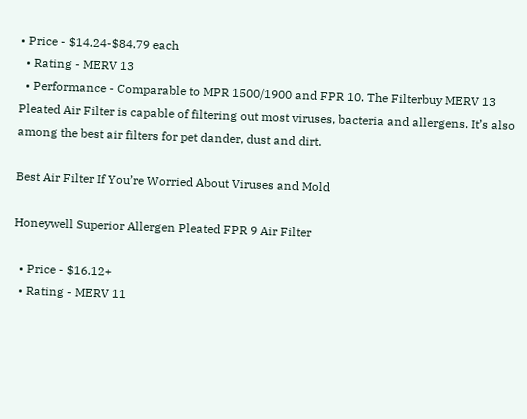• Price - $14.24-$84.79 each
  • Rating - MERV 13
  • Performance - Comparable to MPR 1500/1900 and FPR 10. The Filterbuy MERV 13 Pleated Air Filter is capable of filtering out most viruses, bacteria and allergens. It’s also among the best air filters for pet dander, dust and dirt.

Best Air Filter If You’re Worried About Viruses and Mold

Honeywell Superior Allergen Pleated FPR 9 Air Filter

  • Price - $16.12+
  • Rating - MERV 11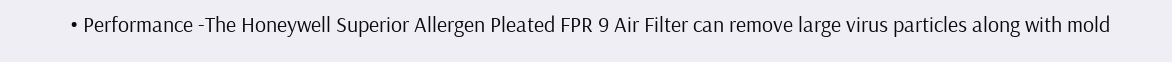• Performance -The Honeywell Superior Allergen Pleated FPR 9 Air Filter can remove large virus particles along with mold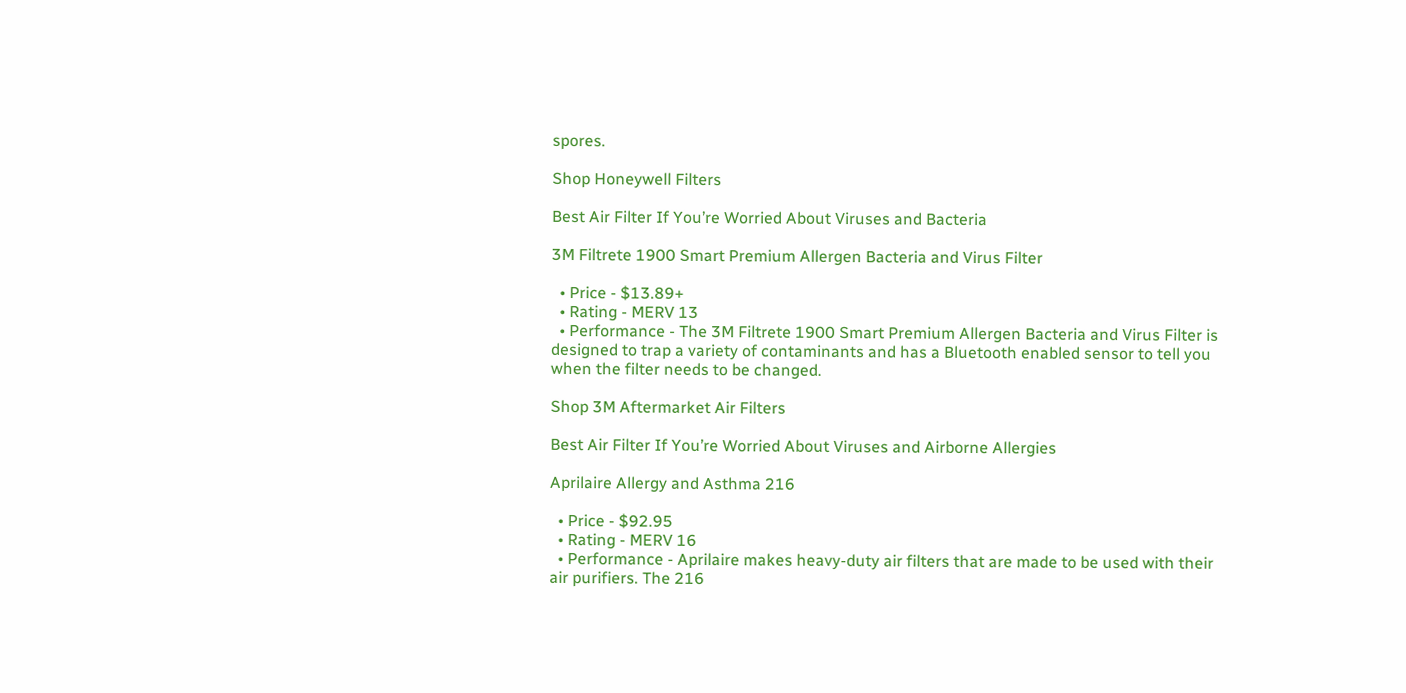spores.

Shop Honeywell Filters

Best Air Filter If You’re Worried About Viruses and Bacteria

3M Filtrete 1900 Smart Premium Allergen Bacteria and Virus Filter

  • Price - $13.89+
  • Rating - MERV 13
  • Performance - The 3M Filtrete 1900 Smart Premium Allergen Bacteria and Virus Filter is designed to trap a variety of contaminants and has a Bluetooth enabled sensor to tell you when the filter needs to be changed.

Shop 3M Aftermarket Air Filters

Best Air Filter If You’re Worried About Viruses and Airborne Allergies

Aprilaire Allergy and Asthma 216

  • Price - $92.95
  • Rating - MERV 16
  • Performance - Aprilaire makes heavy-duty air filters that are made to be used with their air purifiers. The 216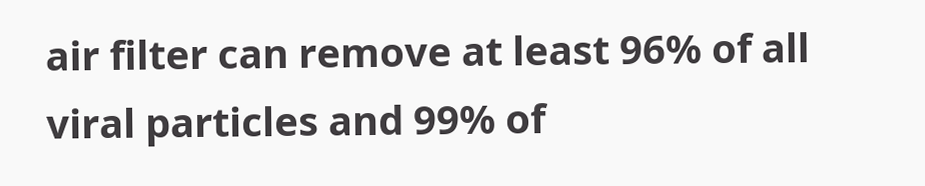air filter can remove at least 96% of all viral particles and 99% of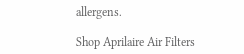allergens.

Shop Aprilaire Air Filters